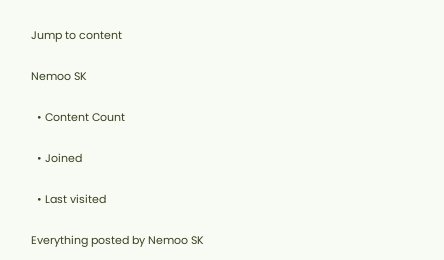Jump to content

Nemoo SK

  • Content Count

  • Joined

  • Last visited

Everything posted by Nemoo SK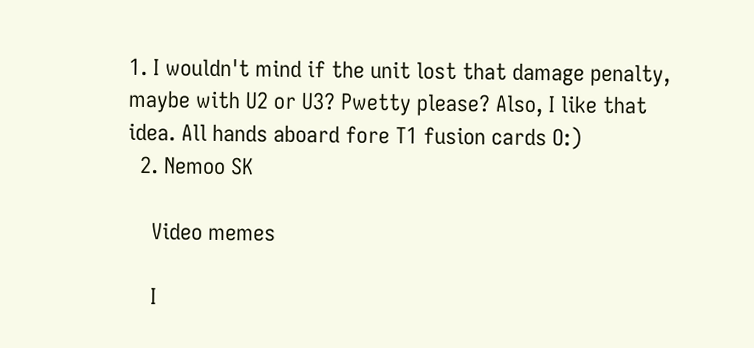1. I wouldn't mind if the unit lost that damage penalty, maybe with U2 or U3? Pwetty please? Also, I like that idea. All hands aboard fore T1 fusion cards O:)
  2. Nemoo SK

    Video memes

    I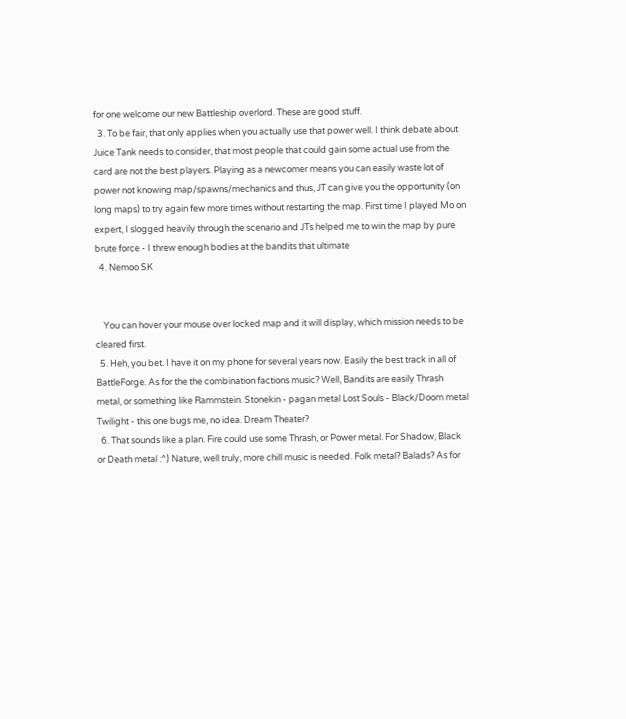for one welcome our new Battleship overlord. These are good stuff.
  3. To be fair, that only applies when you actually use that power well. I think debate about Juice Tank needs to consider, that most people that could gain some actual use from the card are not the best players. Playing as a newcomer means you can easily waste lot of power not knowing map/spawns/mechanics and thus, JT can give you the opportunity (on long maps) to try again few more times without restarting the map. First time I played Mo on expert, I slogged heavily through the scenario and JTs helped me to win the map by pure brute force - I threw enough bodies at the bandits that ultimate
  4. Nemoo SK


    You can hover your mouse over locked map and it will display, which mission needs to be cleared first.
  5. Heh, you bet. I have it on my phone for several years now. Easily the best track in all of BattleForge. As for the the combination factions music? Well, Bandits are easily Thrash metal, or something like Rammstein. Stonekin - pagan metal Lost Souls - Black/Doom metal Twilight - this one bugs me, no idea. Dream Theater?
  6. That sounds like a plan. Fire could use some Thrash, or Power metal. For Shadow, Black or Death metal :^) Nature, well truly, more chill music is needed. Folk metal? Balads? As for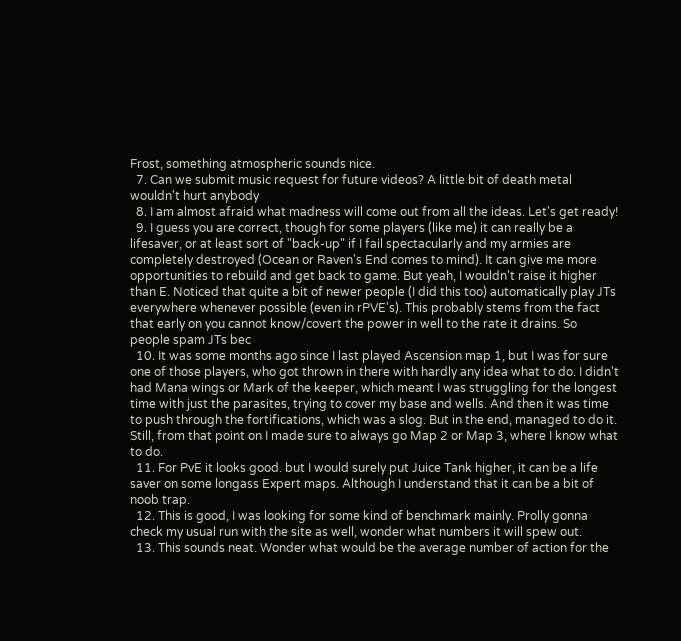Frost, something atmospheric sounds nice.
  7. Can we submit music request for future videos? A little bit of death metal wouldn't hurt anybody
  8. I am almost afraid what madness will come out from all the ideas. Let's get ready!
  9. I guess you are correct, though for some players (like me) it can really be a lifesaver, or at least sort of "back-up" if I fail spectacularly and my armies are completely destroyed (Ocean or Raven's End comes to mind). It can give me more opportunities to rebuild and get back to game. But yeah, I wouldn't raise it higher than E. Noticed that quite a bit of newer people (I did this too) automatically play JTs everywhere whenever possible (even in rPVE's). This probably stems from the fact that early on you cannot know/covert the power in well to the rate it drains. So people spam JTs bec
  10. It was some months ago since I last played Ascension map 1, but I was for sure one of those players, who got thrown in there with hardly any idea what to do. I didn't had Mana wings or Mark of the keeper, which meant I was struggling for the longest time with just the parasites, trying to cover my base and wells. And then it was time to push through the fortifications, which was a slog. But in the end, managed to do it. Still, from that point on I made sure to always go Map 2 or Map 3, where I know what to do.
  11. For PvE it looks good. but I would surely put Juice Tank higher, it can be a life saver on some longass Expert maps. Although I understand that it can be a bit of noob trap.
  12. This is good, I was looking for some kind of benchmark mainly. Prolly gonna check my usual run with the site as well, wonder what numbers it will spew out.
  13. This sounds neat. Wonder what would be the average number of action for the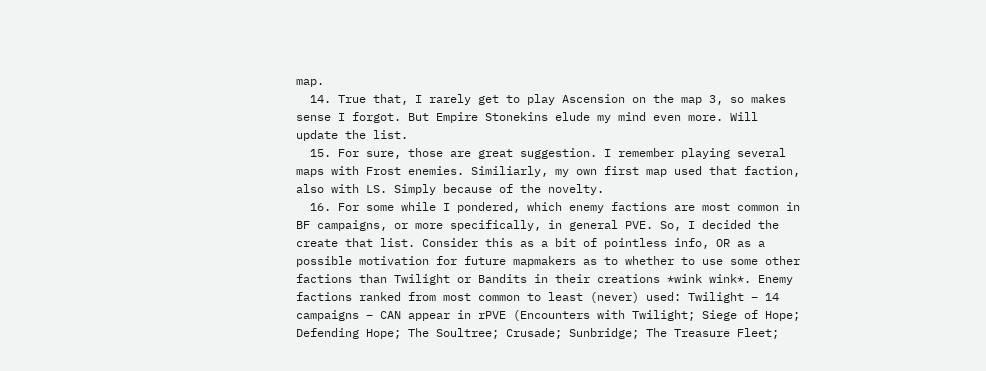map.
  14. True that, I rarely get to play Ascension on the map 3, so makes sense I forgot. But Empire Stonekins elude my mind even more. Will update the list.
  15. For sure, those are great suggestion. I remember playing several maps with Frost enemies. Similiarly, my own first map used that faction, also with LS. Simply because of the novelty.
  16. For some while I pondered, which enemy factions are most common in BF campaigns, or more specifically, in general PVE. So, I decided the create that list. Consider this as a bit of pointless info, OR as a possible motivation for future mapmakers as to whether to use some other factions than Twilight or Bandits in their creations *wink wink*. Enemy factions ranked from most common to least (never) used: Twilight – 14 campaigns – CAN appear in rPVE (Encounters with Twilight; Siege of Hope; Defending Hope; The Soultree; Crusade; Sunbridge; The Treasure Fleet;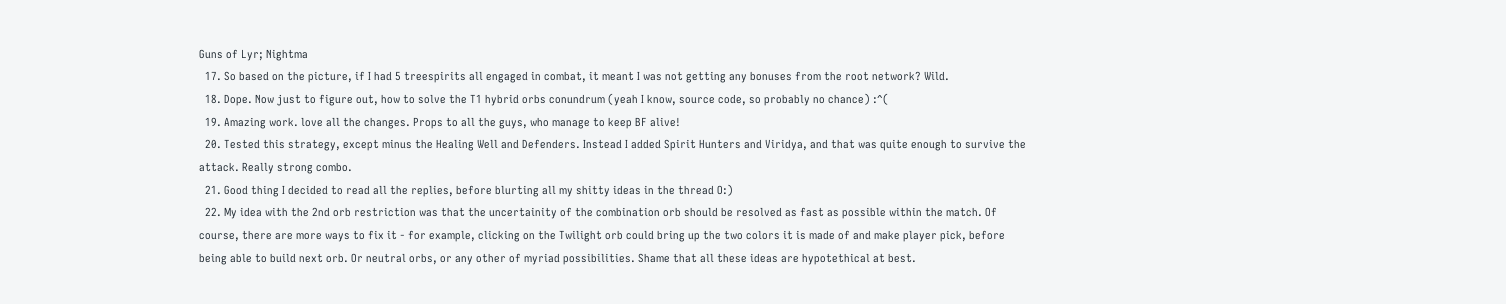Guns of Lyr; Nightma
  17. So based on the picture, if I had 5 treespirits all engaged in combat, it meant I was not getting any bonuses from the root network? Wild.
  18. Dope. Now just to figure out, how to solve the T1 hybrid orbs conundrum (yeah I know, source code, so probably no chance) :^(
  19. Amazing work. love all the changes. Props to all the guys, who manage to keep BF alive!
  20. Tested this strategy, except minus the Healing Well and Defenders. Instead I added Spirit Hunters and Viridya, and that was quite enough to survive the attack. Really strong combo.
  21. Good thing I decided to read all the replies, before blurting all my shitty ideas in the thread O:)
  22. My idea with the 2nd orb restriction was that the uncertainity of the combination orb should be resolved as fast as possible within the match. Of course, there are more ways to fix it - for example, clicking on the Twilight orb could bring up the two colors it is made of and make player pick, before being able to build next orb. Or neutral orbs, or any other of myriad possibilities. Shame that all these ideas are hypotethical at best.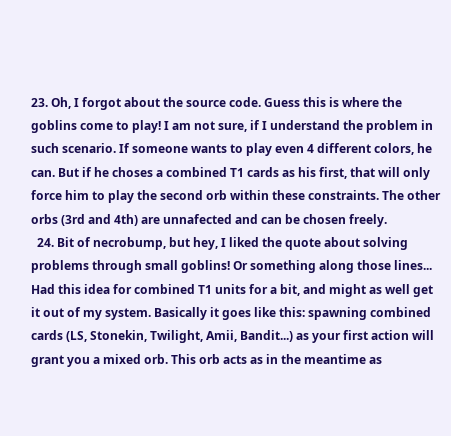23. Oh, I forgot about the source code. Guess this is where the goblins come to play! I am not sure, if I understand the problem in such scenario. If someone wants to play even 4 different colors, he can. But if he choses a combined T1 cards as his first, that will only force him to play the second orb within these constraints. The other orbs (3rd and 4th) are unnafected and can be chosen freely.
  24. Bit of necrobump, but hey, I liked the quote about solving problems through small goblins! Or something along those lines... Had this idea for combined T1 units for a bit, and might as well get it out of my system. Basically it goes like this: spawning combined cards (LS, Stonekin, Twilight, Amii, Bandit...) as your first action will grant you a mixed orb. This orb acts as in the meantime as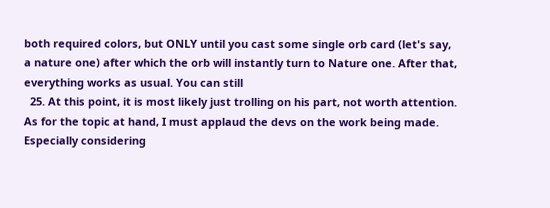both required colors, but ONLY until you cast some single orb card (let's say, a nature one) after which the orb will instantly turn to Nature one. After that, everything works as usual. You can still
  25. At this point, it is most likely just trolling on his part, not worth attention. As for the topic at hand, I must applaud the devs on the work being made. Especially considering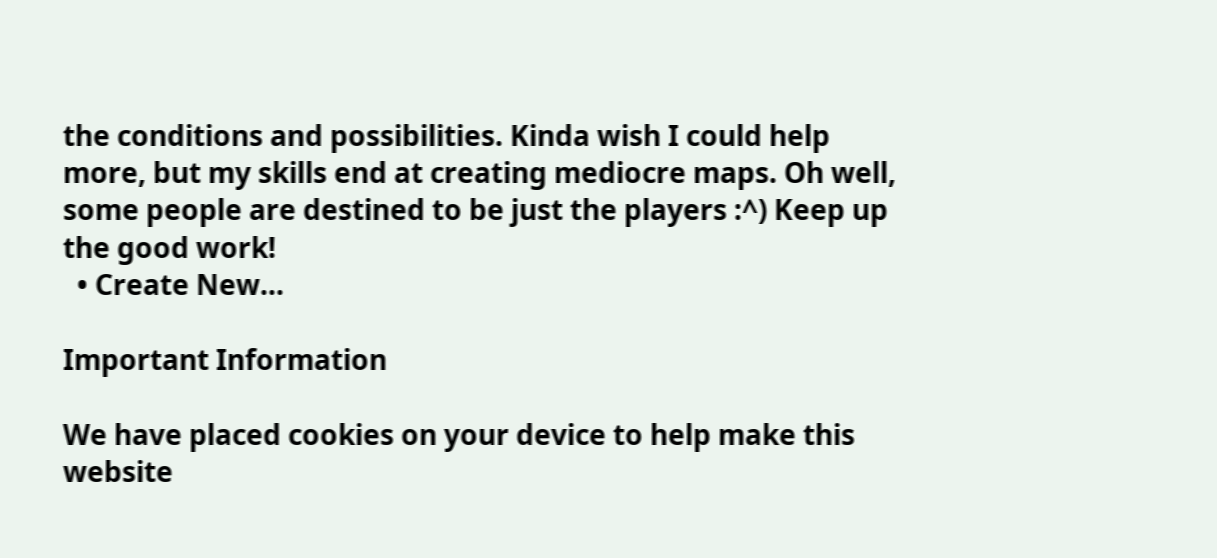the conditions and possibilities. Kinda wish I could help more, but my skills end at creating mediocre maps. Oh well, some people are destined to be just the players :^) Keep up the good work!
  • Create New...

Important Information

We have placed cookies on your device to help make this website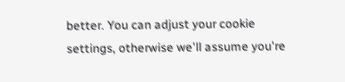better. You can adjust your cookie settings, otherwise we'll assume you're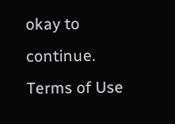okay to continue. Terms of Use